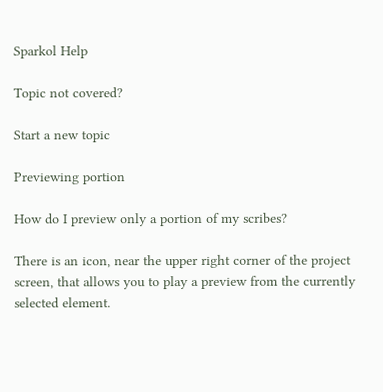Sparkol Help

Topic not covered?

Start a new topic

Previewing portion

How do I preview only a portion of my scribes?

There is an icon, near the upper right corner of the project screen, that allows you to play a preview from the currently selected element.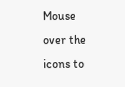Mouse over the icons to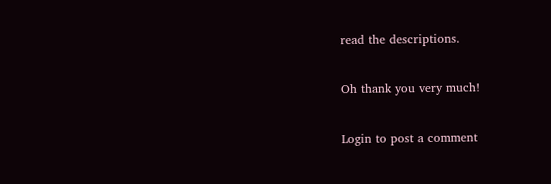read the descriptions.

Oh thank you very much!

Login to post a comment